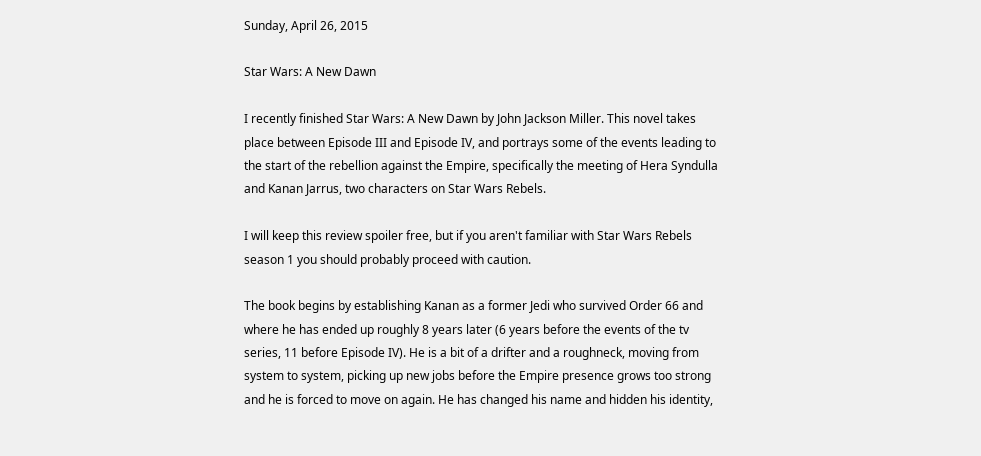Sunday, April 26, 2015

Star Wars: A New Dawn

I recently finished Star Wars: A New Dawn by John Jackson Miller. This novel takes place between Episode III and Episode IV, and portrays some of the events leading to the start of the rebellion against the Empire, specifically the meeting of Hera Syndulla and Kanan Jarrus, two characters on Star Wars Rebels.

I will keep this review spoiler free, but if you aren't familiar with Star Wars Rebels season 1 you should probably proceed with caution.

The book begins by establishing Kanan as a former Jedi who survived Order 66 and where he has ended up roughly 8 years later (6 years before the events of the tv series, 11 before Episode IV). He is a bit of a drifter and a roughneck, moving from system to system, picking up new jobs before the Empire presence grows too strong and he is forced to move on again. He has changed his name and hidden his identity,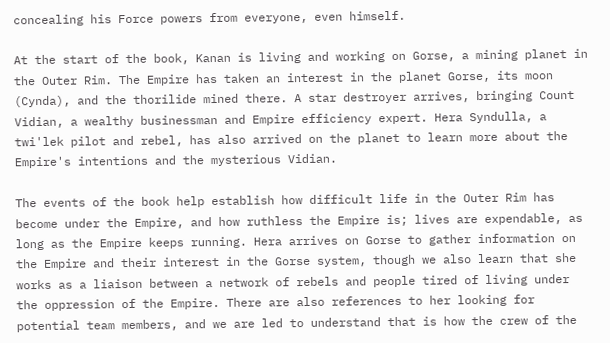concealing his Force powers from everyone, even himself.

At the start of the book, Kanan is living and working on Gorse, a mining planet in the Outer Rim. The Empire has taken an interest in the planet Gorse, its moon (Cynda), and the thorilide mined there. A star destroyer arrives, bringing Count Vidian, a wealthy businessman and Empire efficiency expert. Hera Syndulla, a twi'lek pilot and rebel, has also arrived on the planet to learn more about the Empire's intentions and the mysterious Vidian.

The events of the book help establish how difficult life in the Outer Rim has become under the Empire, and how ruthless the Empire is; lives are expendable, as long as the Empire keeps running. Hera arrives on Gorse to gather information on the Empire and their interest in the Gorse system, though we also learn that she works as a liaison between a network of rebels and people tired of living under the oppression of the Empire. There are also references to her looking for potential team members, and we are led to understand that is how the crew of the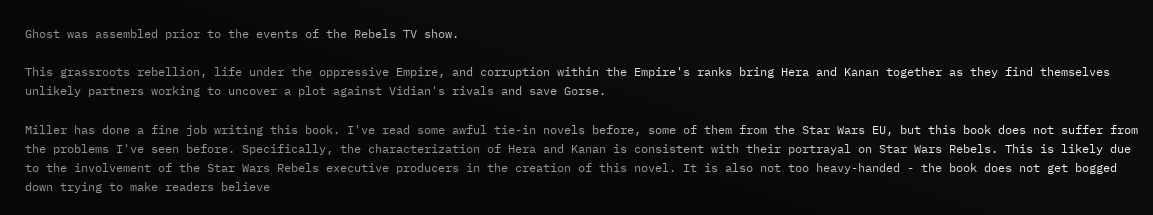Ghost was assembled prior to the events of the Rebels TV show.

This grassroots rebellion, life under the oppressive Empire, and corruption within the Empire's ranks bring Hera and Kanan together as they find themselves unlikely partners working to uncover a plot against Vidian's rivals and save Gorse.

Miller has done a fine job writing this book. I've read some awful tie-in novels before, some of them from the Star Wars EU, but this book does not suffer from the problems I've seen before. Specifically, the characterization of Hera and Kanan is consistent with their portrayal on Star Wars Rebels. This is likely due to the involvement of the Star Wars Rebels executive producers in the creation of this novel. It is also not too heavy-handed - the book does not get bogged down trying to make readers believe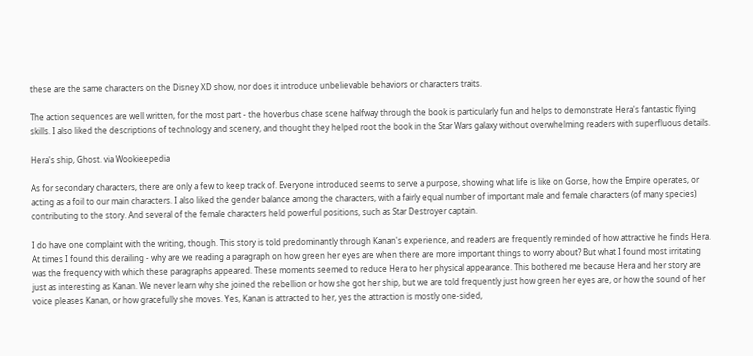these are the same characters on the Disney XD show, nor does it introduce unbelievable behaviors or characters traits.

The action sequences are well written, for the most part - the hoverbus chase scene halfway through the book is particularly fun and helps to demonstrate Hera's fantastic flying skills. I also liked the descriptions of technology and scenery, and thought they helped root the book in the Star Wars galaxy without overwhelming readers with superfluous details.

Hera's ship, Ghost. via Wookieepedia

As for secondary characters, there are only a few to keep track of. Everyone introduced seems to serve a purpose, showing what life is like on Gorse, how the Empire operates, or acting as a foil to our main characters. I also liked the gender balance among the characters, with a fairly equal number of important male and female characters (of many species) contributing to the story. And several of the female characters held powerful positions, such as Star Destroyer captain.

I do have one complaint with the writing, though. This story is told predominantly through Kanan's experience, and readers are frequently reminded of how attractive he finds Hera. At times I found this derailing - why are we reading a paragraph on how green her eyes are when there are more important things to worry about? But what I found most irritating was the frequency with which these paragraphs appeared. These moments seemed to reduce Hera to her physical appearance. This bothered me because Hera and her story are just as interesting as Kanan. We never learn why she joined the rebellion or how she got her ship, but we are told frequently just how green her eyes are, or how the sound of her voice pleases Kanan, or how gracefully she moves. Yes, Kanan is attracted to her, yes the attraction is mostly one-sided,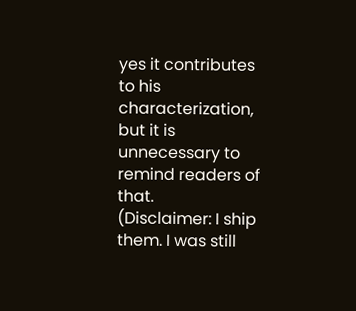yes it contributes to his characterization, but it is unnecessary to remind readers of that.
(Disclaimer: I ship them. I was still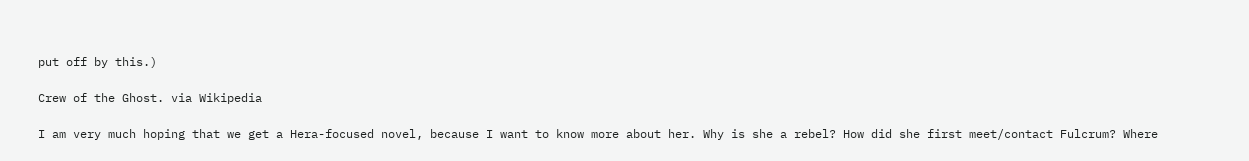put off by this.)

Crew of the Ghost. via Wikipedia

I am very much hoping that we get a Hera-focused novel, because I want to know more about her. Why is she a rebel? How did she first meet/contact Fulcrum? Where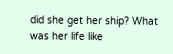did she get her ship? What was her life like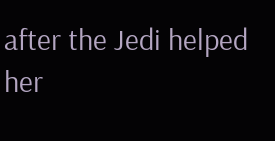after the Jedi helped her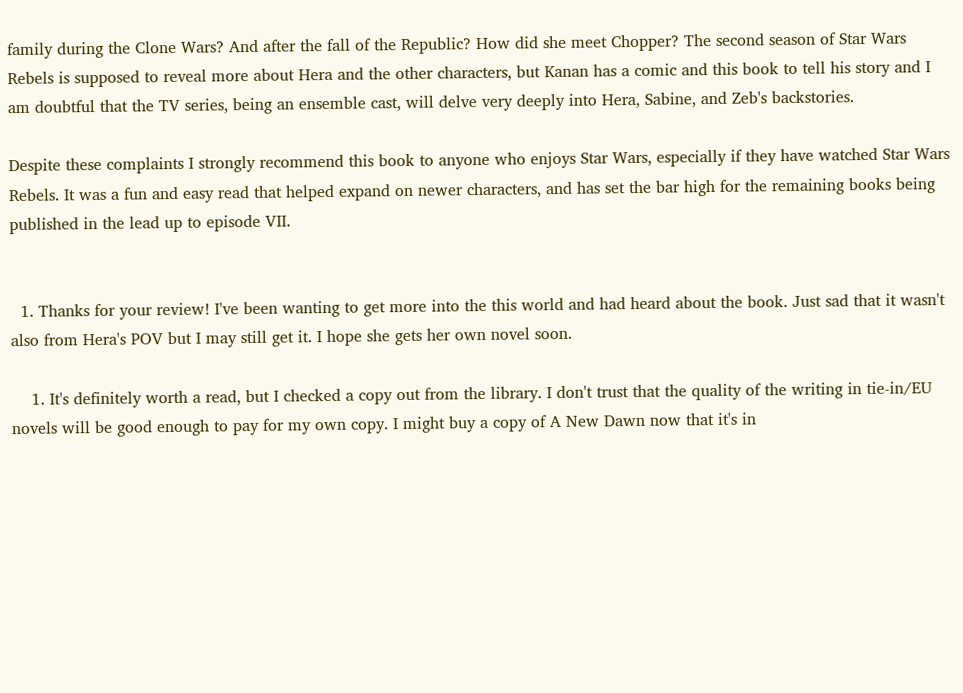family during the Clone Wars? And after the fall of the Republic? How did she meet Chopper? The second season of Star Wars Rebels is supposed to reveal more about Hera and the other characters, but Kanan has a comic and this book to tell his story and I am doubtful that the TV series, being an ensemble cast, will delve very deeply into Hera, Sabine, and Zeb's backstories.

Despite these complaints I strongly recommend this book to anyone who enjoys Star Wars, especially if they have watched Star Wars Rebels. It was a fun and easy read that helped expand on newer characters, and has set the bar high for the remaining books being published in the lead up to episode VII.


  1. Thanks for your review! I've been wanting to get more into the this world and had heard about the book. Just sad that it wasn't also from Hera's POV but I may still get it. I hope she gets her own novel soon.

    1. It's definitely worth a read, but I checked a copy out from the library. I don't trust that the quality of the writing in tie-in/EU novels will be good enough to pay for my own copy. I might buy a copy of A New Dawn now that it's in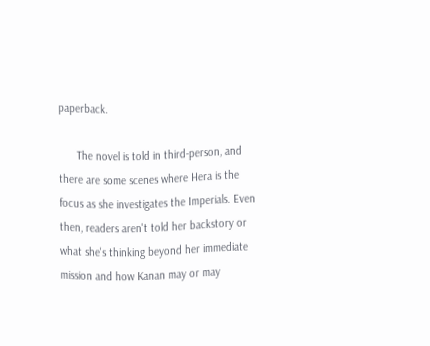paperback.

      The novel is told in third-person, and there are some scenes where Hera is the focus as she investigates the Imperials. Even then, readers aren't told her backstory or what she's thinking beyond her immediate mission and how Kanan may or may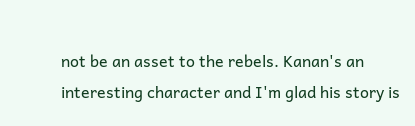not be an asset to the rebels. Kanan's an interesting character and I'm glad his story is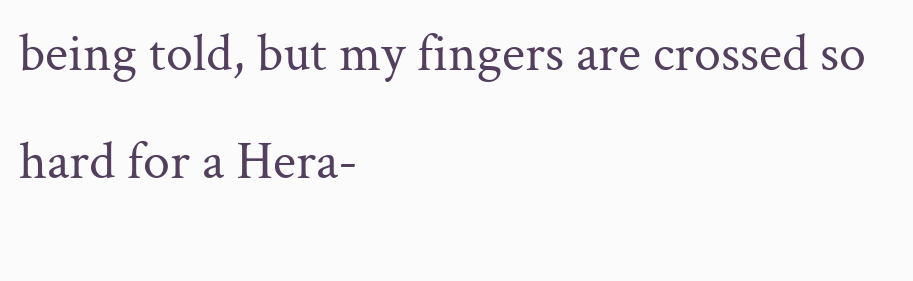being told, but my fingers are crossed so hard for a Hera-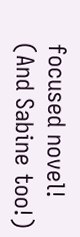focused novel! (And Sabine too!)